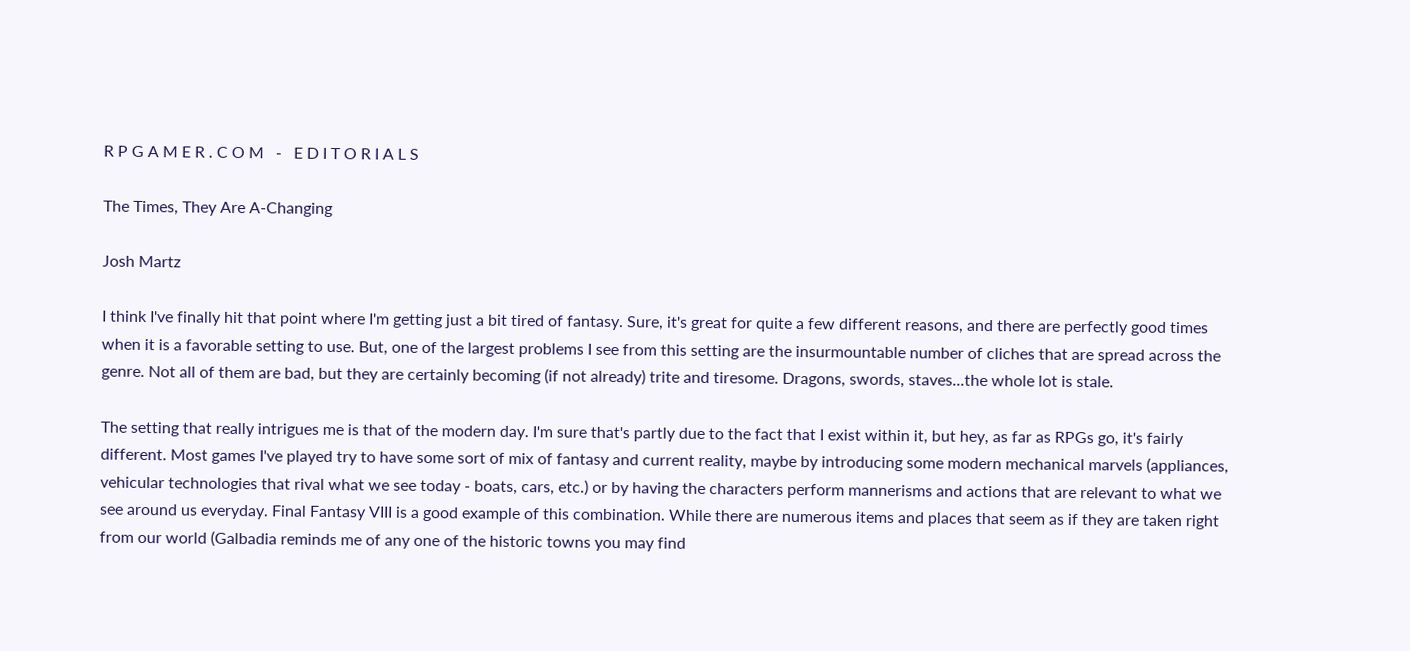R P G A M E R . C O M   -   E D I T O R I A L S

The Times, They Are A-Changing

Josh Martz

I think I've finally hit that point where I'm getting just a bit tired of fantasy. Sure, it's great for quite a few different reasons, and there are perfectly good times when it is a favorable setting to use. But, one of the largest problems I see from this setting are the insurmountable number of cliches that are spread across the genre. Not all of them are bad, but they are certainly becoming (if not already) trite and tiresome. Dragons, swords, staves...the whole lot is stale.

The setting that really intrigues me is that of the modern day. I'm sure that's partly due to the fact that I exist within it, but hey, as far as RPGs go, it's fairly different. Most games I've played try to have some sort of mix of fantasy and current reality, maybe by introducing some modern mechanical marvels (appliances, vehicular technologies that rival what we see today - boats, cars, etc.) or by having the characters perform mannerisms and actions that are relevant to what we see around us everyday. Final Fantasy VIII is a good example of this combination. While there are numerous items and places that seem as if they are taken right from our world (Galbadia reminds me of any one of the historic towns you may find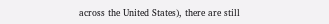across the United States), there are still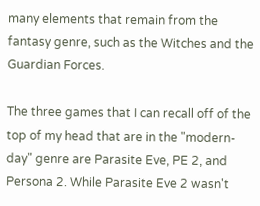many elements that remain from the fantasy genre, such as the Witches and the Guardian Forces.

The three games that I can recall off of the top of my head that are in the "modern-day" genre are Parasite Eve, PE 2, and Persona 2. While Parasite Eve 2 wasn't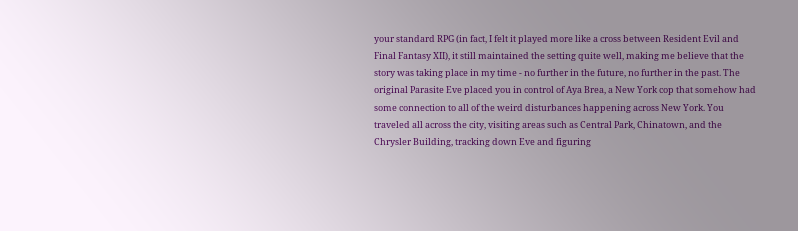your standard RPG (in fact, I felt it played more like a cross between Resident Evil and Final Fantasy XII), it still maintained the setting quite well, making me believe that the story was taking place in my time - no further in the future, no further in the past. The original Parasite Eve placed you in control of Aya Brea, a New York cop that somehow had some connection to all of the weird disturbances happening across New York. You traveled all across the city, visiting areas such as Central Park, Chinatown, and the Chrysler Building, tracking down Eve and figuring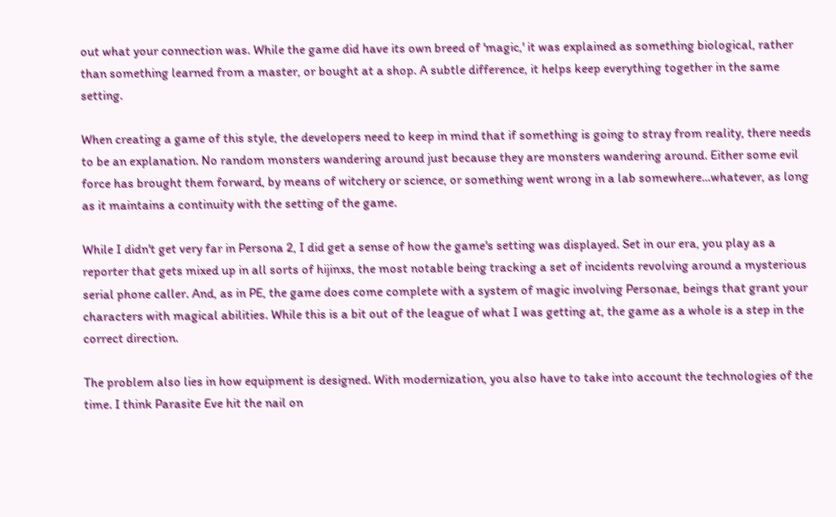out what your connection was. While the game did have its own breed of 'magic,' it was explained as something biological, rather than something learned from a master, or bought at a shop. A subtle difference, it helps keep everything together in the same setting.

When creating a game of this style, the developers need to keep in mind that if something is going to stray from reality, there needs to be an explanation. No random monsters wandering around just because they are monsters wandering around. Either some evil force has brought them forward, by means of witchery or science, or something went wrong in a lab somewhere...whatever, as long as it maintains a continuity with the setting of the game.

While I didn't get very far in Persona 2, I did get a sense of how the game's setting was displayed. Set in our era, you play as a reporter that gets mixed up in all sorts of hijinxs, the most notable being tracking a set of incidents revolving around a mysterious serial phone caller. And, as in PE, the game does come complete with a system of magic involving Personae, beings that grant your characters with magical abilities. While this is a bit out of the league of what I was getting at, the game as a whole is a step in the correct direction.

The problem also lies in how equipment is designed. With modernization, you also have to take into account the technologies of the time. I think Parasite Eve hit the nail on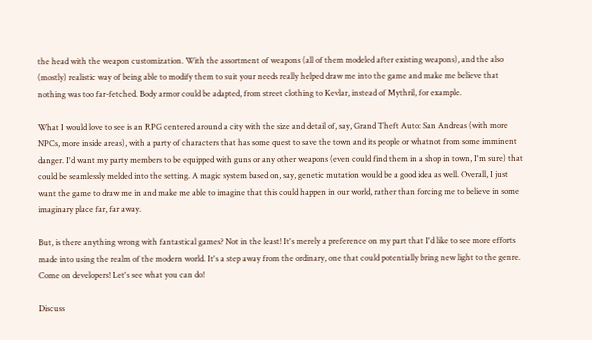the head with the weapon customization. With the assortment of weapons (all of them modeled after existing weapons), and the also (mostly) realistic way of being able to modify them to suit your needs really helped draw me into the game and make me believe that nothing was too far-fetched. Body armor could be adapted, from street clothing to Kevlar, instead of Mythril, for example.

What I would love to see is an RPG centered around a city with the size and detail of, say, Grand Theft Auto: San Andreas (with more NPCs, more inside areas), with a party of characters that has some quest to save the town and its people or whatnot from some imminent danger. I'd want my party members to be equipped with guns or any other weapons (even could find them in a shop in town, I'm sure) that could be seamlessly melded into the setting. A magic system based on, say, genetic mutation would be a good idea as well. Overall, I just want the game to draw me in and make me able to imagine that this could happen in our world, rather than forcing me to believe in some imaginary place far, far away.

But, is there anything wrong with fantastical games? Not in the least! It's merely a preference on my part that I'd like to see more efforts made into using the realm of the modern world. It's a step away from the ordinary, one that could potentially bring new light to the genre. Come on developers! Let's see what you can do!

Discuss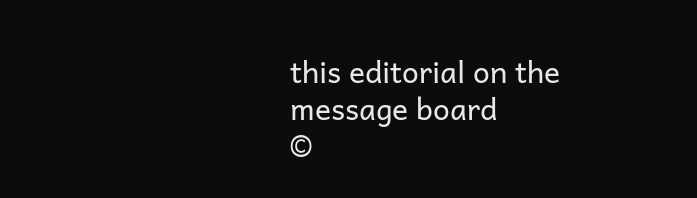this editorial on the message board
©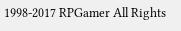1998-2017 RPGamer All Rights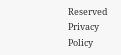Reserved
Privacy Policy